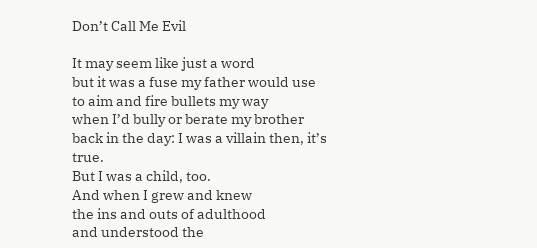Don’t Call Me Evil

It may seem like just a word
but it was a fuse my father would use
to aim and fire bullets my way
when I’d bully or berate my brother
back in the day: I was a villain then, it’s true.
But I was a child, too.
And when I grew and knew
the ins and outs of adulthood
and understood the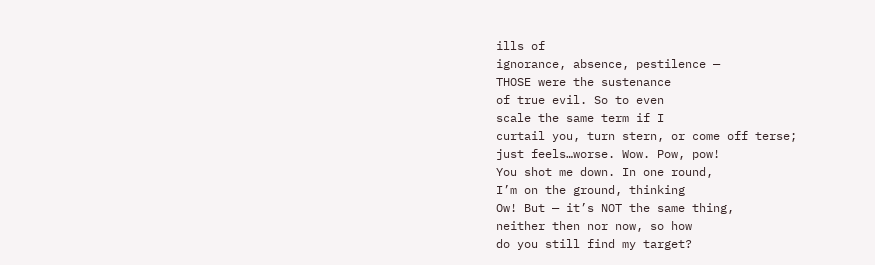ills of
ignorance, absence, pestilence —
THOSE were the sustenance
of true evil. So to even
scale the same term if I
curtail you, turn stern, or come off terse;
just feels…worse. Wow. Pow, pow!
You shot me down. In one round,
I’m on the ground, thinking
Ow! But — it’s NOT the same thing,
neither then nor now, so how
do you still find my target?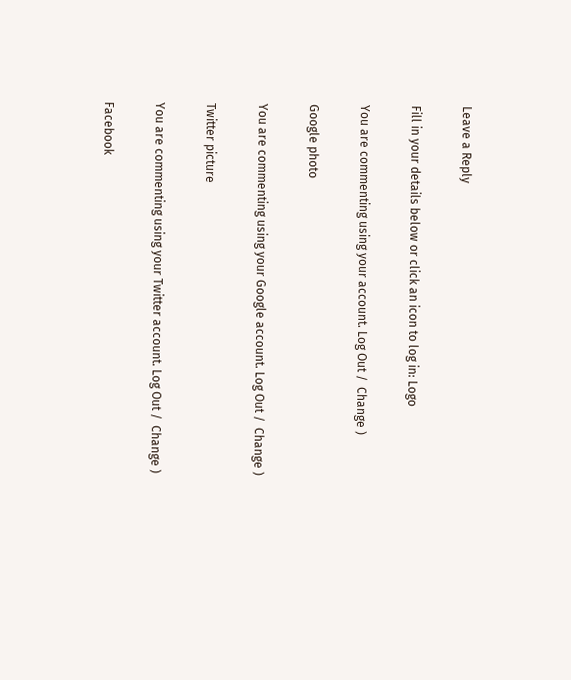Leave a Reply

Fill in your details below or click an icon to log in: Logo

You are commenting using your account. Log Out /  Change )

Google photo

You are commenting using your Google account. Log Out /  Change )

Twitter picture

You are commenting using your Twitter account. Log Out /  Change )

Facebook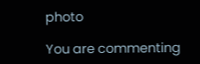photo

You are commenting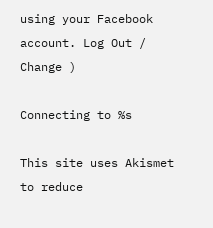using your Facebook account. Log Out /  Change )

Connecting to %s

This site uses Akismet to reduce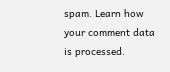spam. Learn how your comment data is processed.